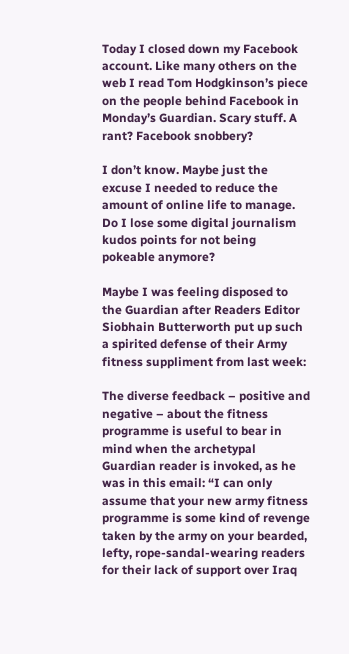Today I closed down my Facebook account. Like many others on the web I read Tom Hodgkinson’s piece on the people behind Facebook in Monday’s Guardian. Scary stuff. A rant? Facebook snobbery?

I don’t know. Maybe just the excuse I needed to reduce the amount of online life to manage. Do I lose some digital journalism kudos points for not being pokeable anymore?

Maybe I was feeling disposed to the Guardian after Readers Editor Siobhain Butterworth put up such a spirited defense of their Army fitness suppliment from last week:

The diverse feedback – positive and negative – about the fitness programme is useful to bear in mind when the archetypal Guardian reader is invoked, as he was in this email: “I can only assume that your new army fitness programme is some kind of revenge taken by the army on your bearded, lefty, rope-sandal-wearing readers for their lack of support over Iraq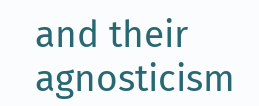and their agnosticism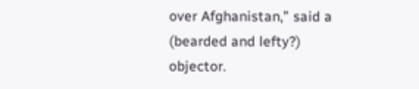over Afghanistan,” said a (bearded and lefty?) objector.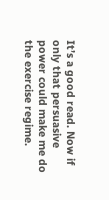It’s a good read. Now if only that persuasive power could make me do the exercise regime.